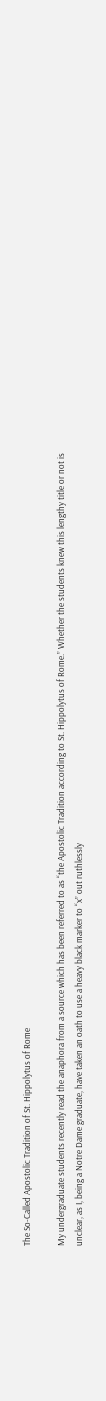The So-Called Apostolic Tradition of St. Hippolytus of Rome

My undergraduate students recently read the anaphora from a source which has been referred to as “the Apostolic Tradition according to St. Hippolytus of Rome.” Whether the students knew this lengthy title or not is unclear, as I, being a Notre Dame graduate, have taken an oath to use a heavy black marker to “x” out ruthlessly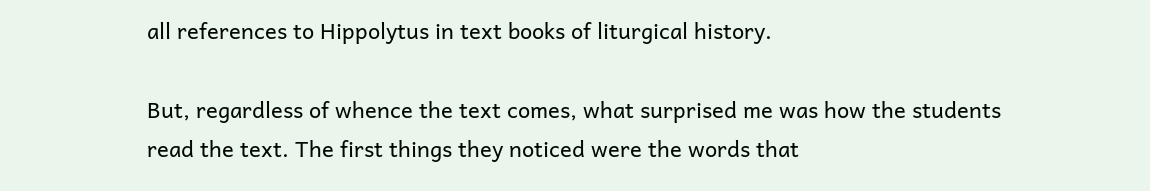all references to Hippolytus in text books of liturgical history.

But, regardless of whence the text comes, what surprised me was how the students read the text. The first things they noticed were the words that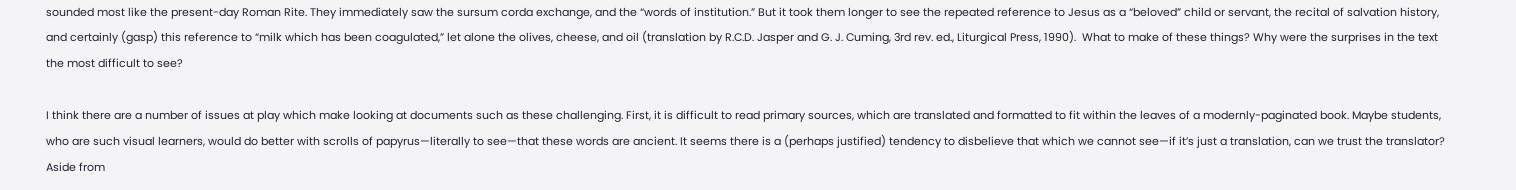sounded most like the present-day Roman Rite. They immediately saw the sursum corda exchange, and the “words of institution.” But it took them longer to see the repeated reference to Jesus as a “beloved” child or servant, the recital of salvation history, and certainly (gasp) this reference to “milk which has been coagulated,” let alone the olives, cheese, and oil (translation by R.C.D. Jasper and G. J. Cuming, 3rd rev. ed., Liturgical Press, 1990).  What to make of these things? Why were the surprises in the text the most difficult to see?

I think there are a number of issues at play which make looking at documents such as these challenging. First, it is difficult to read primary sources, which are translated and formatted to fit within the leaves of a modernly-paginated book. Maybe students, who are such visual learners, would do better with scrolls of papyrus—literally to see—that these words are ancient. It seems there is a (perhaps justified) tendency to disbelieve that which we cannot see—if it’s just a translation, can we trust the translator? Aside from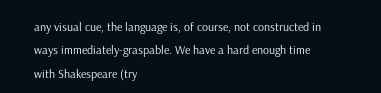any visual cue, the language is, of course, not constructed in ways immediately-graspable. We have a hard enough time with Shakespeare (try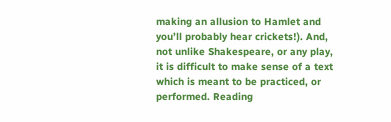making an allusion to Hamlet and you’ll probably hear crickets!). And, not unlike Shakespeare, or any play, it is difficult to make sense of a text which is meant to be practiced, or performed. Reading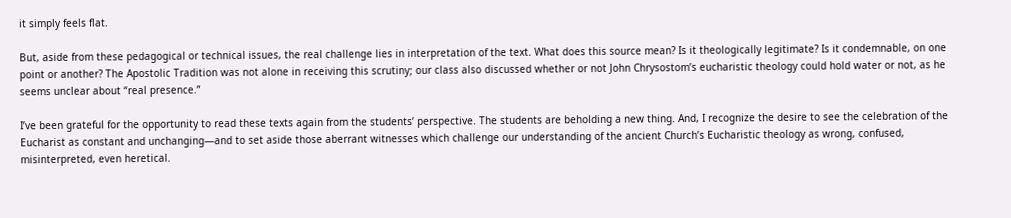it simply feels flat.

But, aside from these pedagogical or technical issues, the real challenge lies in interpretation of the text. What does this source mean? Is it theologically legitimate? Is it condemnable, on one point or another? The Apostolic Tradition was not alone in receiving this scrutiny; our class also discussed whether or not John Chrysostom’s eucharistic theology could hold water or not, as he seems unclear about “real presence.”

I’ve been grateful for the opportunity to read these texts again from the students’ perspective. The students are beholding a new thing. And, I recognize the desire to see the celebration of the Eucharist as constant and unchanging—and to set aside those aberrant witnesses which challenge our understanding of the ancient Church’s Eucharistic theology as wrong, confused, misinterpreted, even heretical.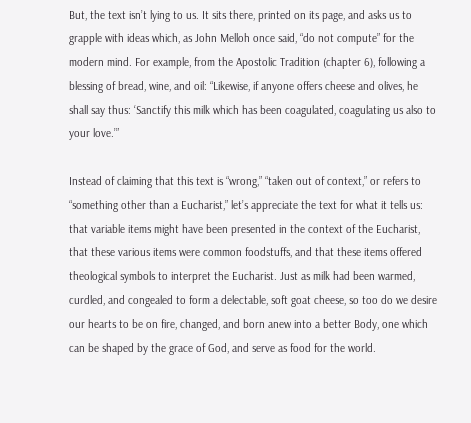But, the text isn’t lying to us. It sits there, printed on its page, and asks us to grapple with ideas which, as John Melloh once said, “do not compute” for the modern mind. For example, from the Apostolic Tradition (chapter 6), following a blessing of bread, wine, and oil: “Likewise, if anyone offers cheese and olives, he shall say thus: ‘Sanctify this milk which has been coagulated, coagulating us also to your love.’”

Instead of claiming that this text is “wrong,” “taken out of context,” or refers to “something other than a Eucharist,” let’s appreciate the text for what it tells us: that variable items might have been presented in the context of the Eucharist, that these various items were common foodstuffs, and that these items offered theological symbols to interpret the Eucharist. Just as milk had been warmed, curdled, and congealed to form a delectable, soft goat cheese, so too do we desire our hearts to be on fire, changed, and born anew into a better Body, one which can be shaped by the grace of God, and serve as food for the world.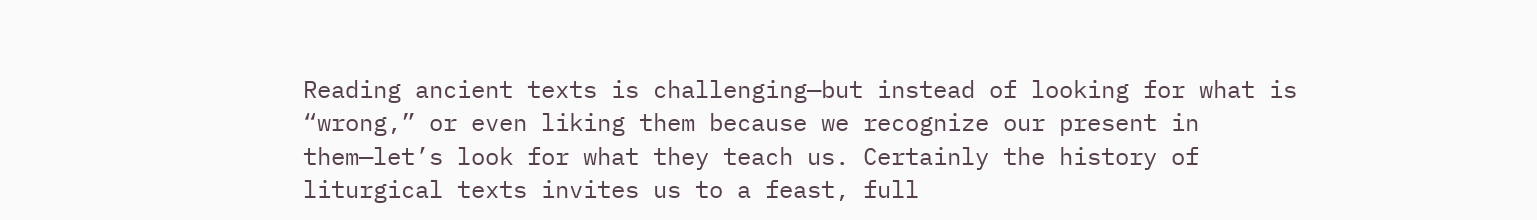Reading ancient texts is challenging—but instead of looking for what is “wrong,” or even liking them because we recognize our present in them—let’s look for what they teach us. Certainly the history of liturgical texts invites us to a feast, full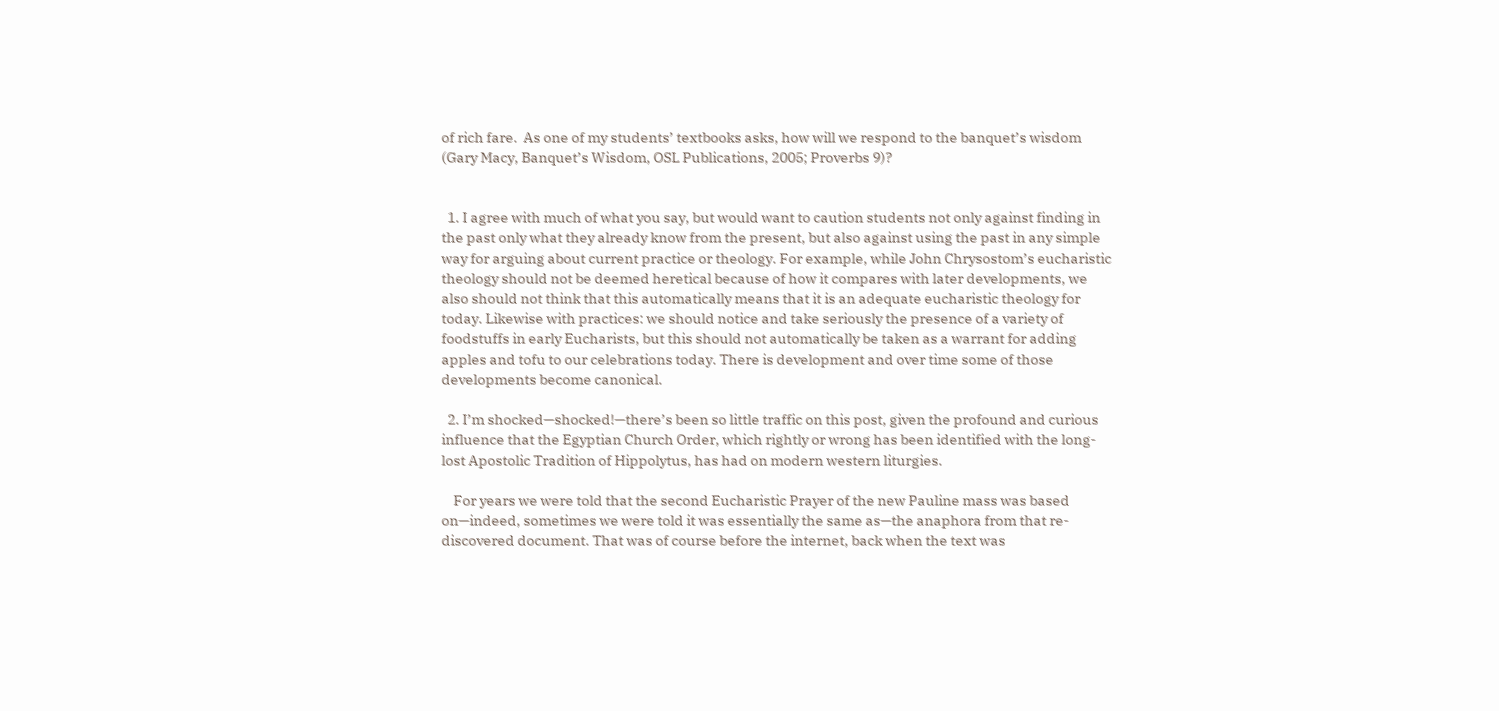of rich fare.  As one of my students’ textbooks asks, how will we respond to the banquet’s wisdom (Gary Macy, Banquet’s Wisdom, OSL Publications, 2005; Proverbs 9)?


  1. I agree with much of what you say, but would want to caution students not only against finding in the past only what they already know from the present, but also against using the past in any simple way for arguing about current practice or theology. For example, while John Chrysostom’s eucharistic theology should not be deemed heretical because of how it compares with later developments, we also should not think that this automatically means that it is an adequate eucharistic theology for today. Likewise with practices: we should notice and take seriously the presence of a variety of foodstuffs in early Eucharists, but this should not automatically be taken as a warrant for adding apples and tofu to our celebrations today. There is development and over time some of those developments become canonical.

  2. I’m shocked—shocked!—there’s been so little traffic on this post, given the profound and curious influence that the Egyptian Church Order, which rightly or wrong has been identified with the long-lost Apostolic Tradition of Hippolytus, has had on modern western liturgies.

    For years we were told that the second Eucharistic Prayer of the new Pauline mass was based on—indeed, sometimes we were told it was essentially the same as—the anaphora from that re-discovered document. That was of course before the internet, back when the text was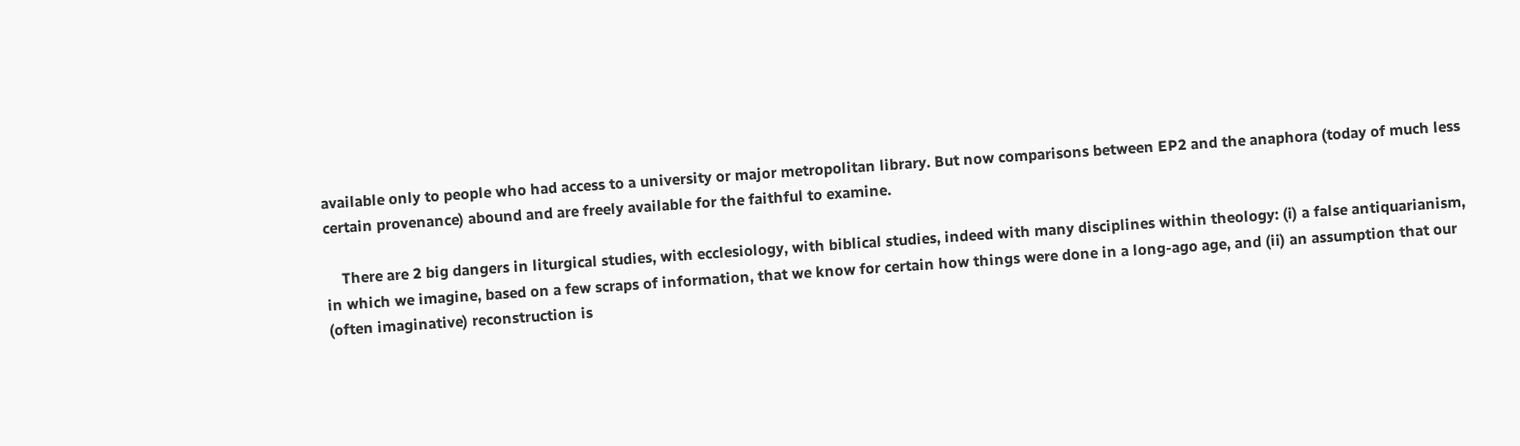available only to people who had access to a university or major metropolitan library. But now comparisons between EP2 and the anaphora (today of much less certain provenance) abound and are freely available for the faithful to examine.

    There are 2 big dangers in liturgical studies, with ecclesiology, with biblical studies, indeed with many disciplines within theology: (i) a false antiquarianism, in which we imagine, based on a few scraps of information, that we know for certain how things were done in a long-ago age, and (ii) an assumption that our (often imaginative) reconstruction is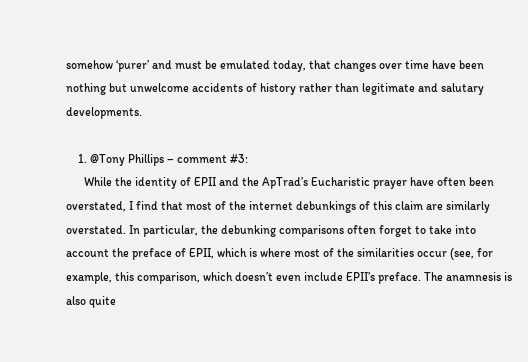somehow ‘purer’ and must be emulated today, that changes over time have been nothing but unwelcome accidents of history rather than legitimate and salutary developments.

    1. @Tony Phillips – comment #3:
      While the identity of EPII and the ApTrad’s Eucharistic prayer have often been overstated, I find that most of the internet debunkings of this claim are similarly overstated. In particular, the debunking comparisons often forget to take into account the preface of EPII, which is where most of the similarities occur (see, for example, this comparison, which doesn’t even include EPII’s preface. The anamnesis is also quite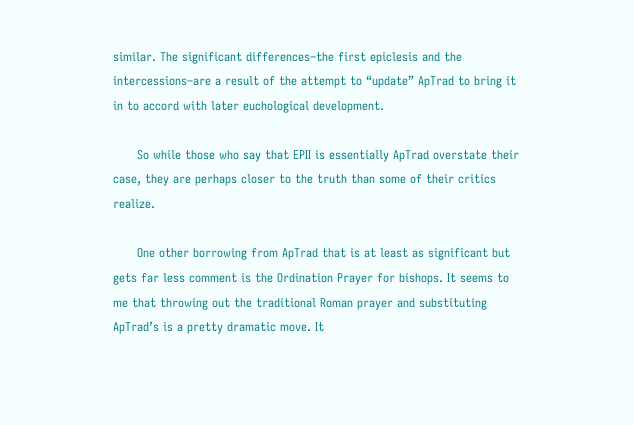similar. The significant differences–the first epiclesis and the intercessions–are a result of the attempt to “update” ApTrad to bring it in to accord with later euchological development.

      So while those who say that EPII is essentially ApTrad overstate their case, they are perhaps closer to the truth than some of their critics realize.

      One other borrowing from ApTrad that is at least as significant but gets far less comment is the Ordination Prayer for bishops. It seems to me that throwing out the traditional Roman prayer and substituting ApTrad’s is a pretty dramatic move. It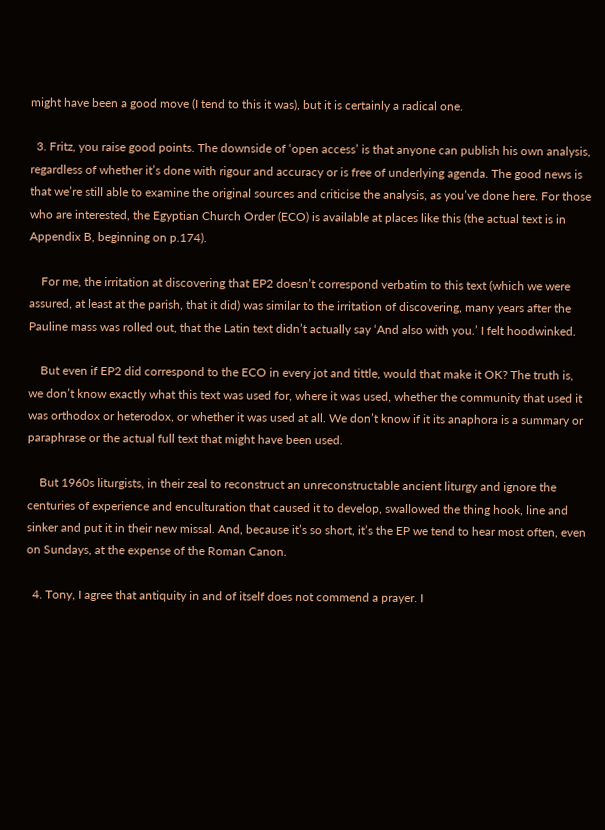might have been a good move (I tend to this it was), but it is certainly a radical one.

  3. Fritz, you raise good points. The downside of ‘open access’ is that anyone can publish his own analysis, regardless of whether it’s done with rigour and accuracy or is free of underlying agenda. The good news is that we’re still able to examine the original sources and criticise the analysis, as you’ve done here. For those who are interested, the Egyptian Church Order (ECO) is available at places like this (the actual text is in Appendix B, beginning on p.174).

    For me, the irritation at discovering that EP2 doesn’t correspond verbatim to this text (which we were assured, at least at the parish, that it did) was similar to the irritation of discovering, many years after the Pauline mass was rolled out, that the Latin text didn’t actually say ‘And also with you.’ I felt hoodwinked.

    But even if EP2 did correspond to the ECO in every jot and tittle, would that make it OK? The truth is, we don’t know exactly what this text was used for, where it was used, whether the community that used it was orthodox or heterodox, or whether it was used at all. We don’t know if it its anaphora is a summary or paraphrase or the actual full text that might have been used.

    But 1960s liturgists, in their zeal to reconstruct an unreconstructable ancient liturgy and ignore the centuries of experience and enculturation that caused it to develop, swallowed the thing hook, line and sinker and put it in their new missal. And, because it’s so short, it’s the EP we tend to hear most often, even on Sundays, at the expense of the Roman Canon.

  4. Tony, I agree that antiquity in and of itself does not commend a prayer. I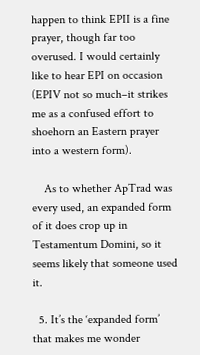happen to think EPII is a fine prayer, though far too overused. I would certainly like to hear EPI on occasion (EPIV not so much–it strikes me as a confused effort to shoehorn an Eastern prayer into a western form).

    As to whether ApTrad was every used, an expanded form of it does crop up in Testamentum Domini, so it seems likely that someone used it.

  5. It’s the ‘expanded form’ that makes me wonder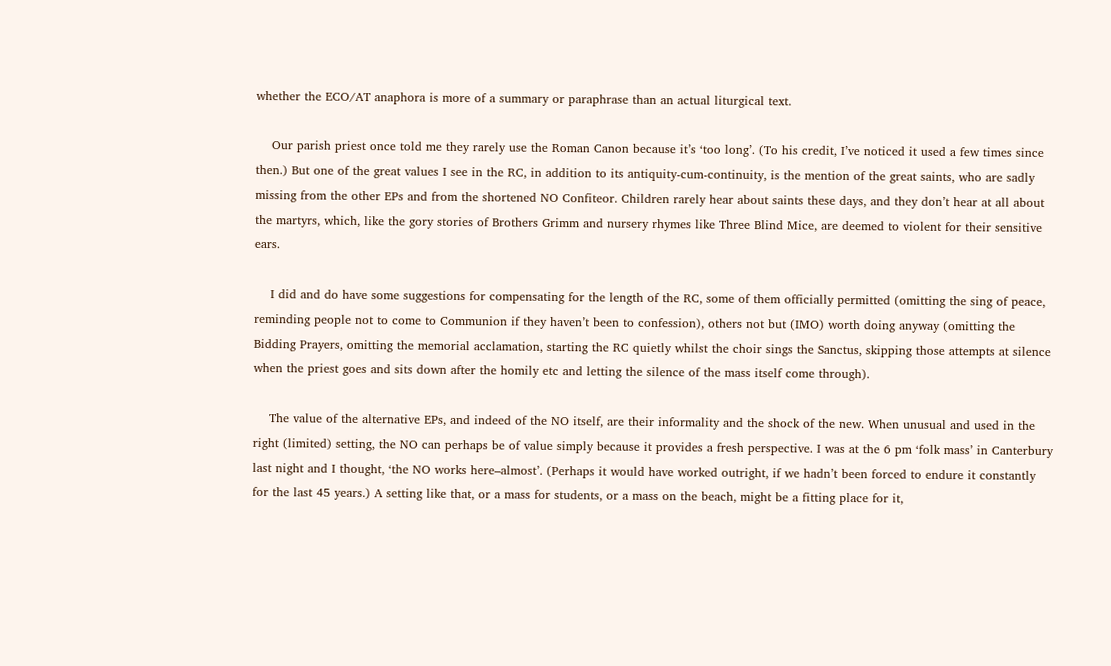whether the ECO/AT anaphora is more of a summary or paraphrase than an actual liturgical text.

    Our parish priest once told me they rarely use the Roman Canon because it’s ‘too long’. (To his credit, I’ve noticed it used a few times since then.) But one of the great values I see in the RC, in addition to its antiquity-cum-continuity, is the mention of the great saints, who are sadly missing from the other EPs and from the shortened NO Confiteor. Children rarely hear about saints these days, and they don’t hear at all about the martyrs, which, like the gory stories of Brothers Grimm and nursery rhymes like Three Blind Mice, are deemed to violent for their sensitive ears.

    I did and do have some suggestions for compensating for the length of the RC, some of them officially permitted (omitting the sing of peace, reminding people not to come to Communion if they haven’t been to confession), others not but (IMO) worth doing anyway (omitting the Bidding Prayers, omitting the memorial acclamation, starting the RC quietly whilst the choir sings the Sanctus, skipping those attempts at silence when the priest goes and sits down after the homily etc and letting the silence of the mass itself come through).

    The value of the alternative EPs, and indeed of the NO itself, are their informality and the shock of the new. When unusual and used in the right (limited) setting, the NO can perhaps be of value simply because it provides a fresh perspective. I was at the 6 pm ‘folk mass’ in Canterbury last night and I thought, ‘the NO works here–almost’. (Perhaps it would have worked outright, if we hadn’t been forced to endure it constantly for the last 45 years.) A setting like that, or a mass for students, or a mass on the beach, might be a fitting place for it,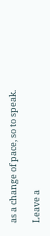as a change of pace, so to speak.

Leave a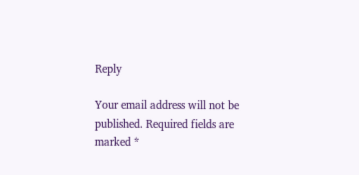Reply

Your email address will not be published. Required fields are marked *